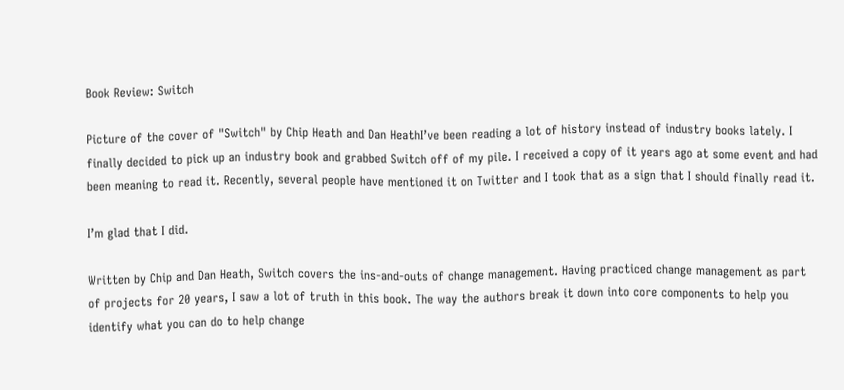Book Review: Switch

Picture of the cover of "Switch" by Chip Heath and Dan HeathI’ve been reading a lot of history instead of industry books lately. I finally decided to pick up an industry book and grabbed Switch off of my pile. I received a copy of it years ago at some event and had been meaning to read it. Recently, several people have mentioned it on Twitter and I took that as a sign that I should finally read it.

I’m glad that I did.

Written by Chip and Dan Heath, Switch covers the ins-and-outs of change management. Having practiced change management as part of projects for 20 years, I saw a lot of truth in this book. The way the authors break it down into core components to help you identify what you can do to help change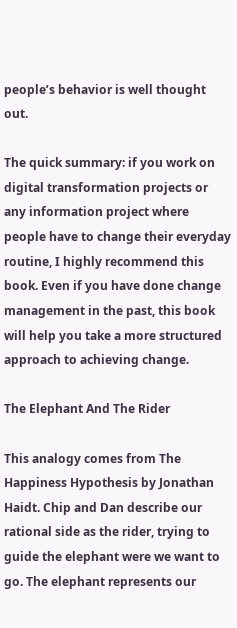people’s behavior is well thought out.

The quick summary: if you work on digital transformation projects or any information project where people have to change their everyday routine, I highly recommend this book. Even if you have done change management in the past, this book will help you take a more structured approach to achieving change.

The Elephant And The Rider

This analogy comes from The Happiness Hypothesis by Jonathan Haidt. Chip and Dan describe our rational side as the rider, trying to guide the elephant were we want to go. The elephant represents our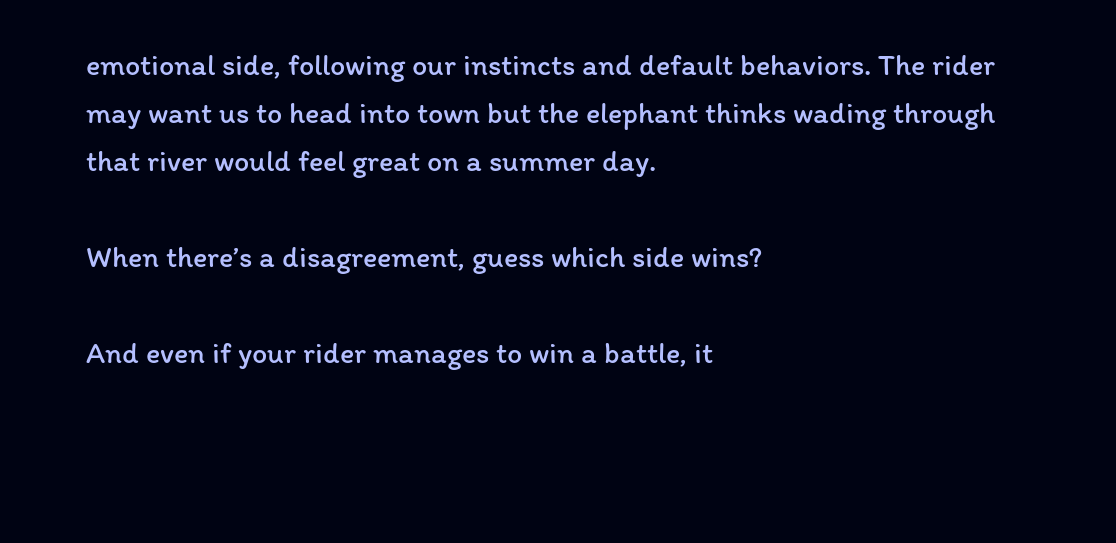emotional side, following our instincts and default behaviors. The rider may want us to head into town but the elephant thinks wading through that river would feel great on a summer day.

When there’s a disagreement, guess which side wins?

And even if your rider manages to win a battle, it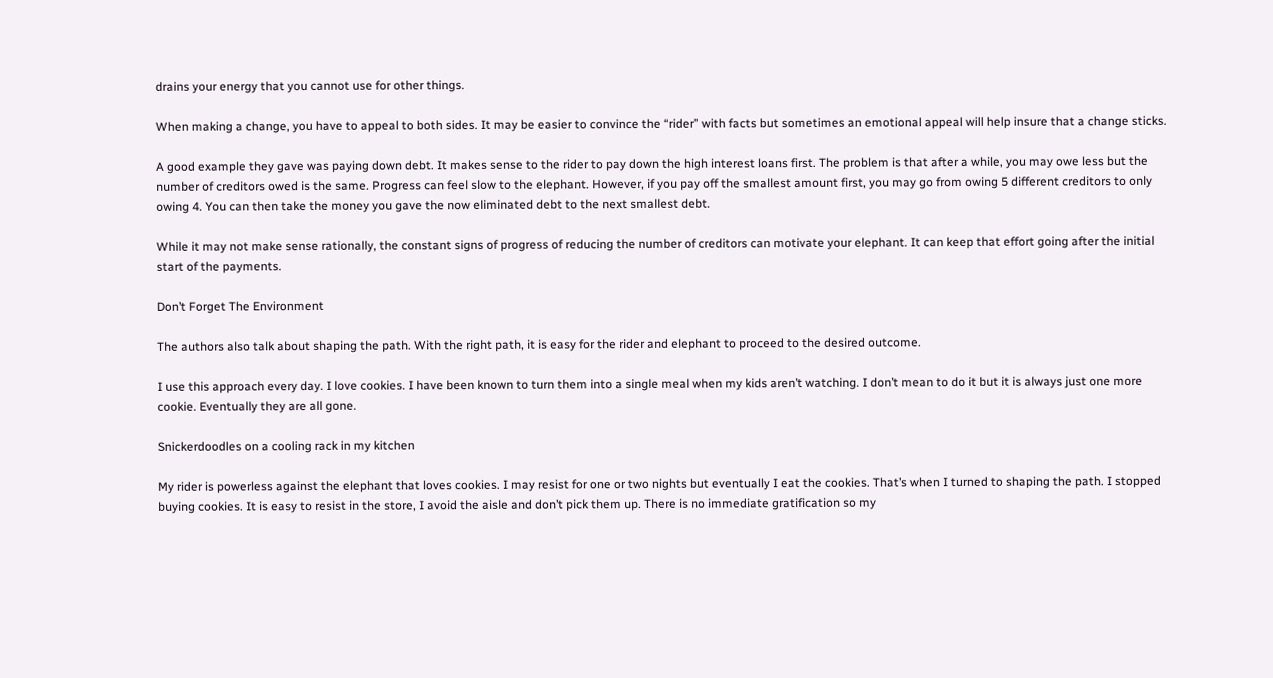drains your energy that you cannot use for other things.

When making a change, you have to appeal to both sides. It may be easier to convince the “rider” with facts but sometimes an emotional appeal will help insure that a change sticks.

A good example they gave was paying down debt. It makes sense to the rider to pay down the high interest loans first. The problem is that after a while, you may owe less but the number of creditors owed is the same. Progress can feel slow to the elephant. However, if you pay off the smallest amount first, you may go from owing 5 different creditors to only owing 4. You can then take the money you gave the now eliminated debt to the next smallest debt.

While it may not make sense rationally, the constant signs of progress of reducing the number of creditors can motivate your elephant. It can keep that effort going after the initial start of the payments.

Don’t Forget The Environment

The authors also talk about shaping the path. With the right path, it is easy for the rider and elephant to proceed to the desired outcome.

I use this approach every day. I love cookies. I have been known to turn them into a single meal when my kids aren’t watching. I don’t mean to do it but it is always just one more cookie. Eventually they are all gone.

Snickerdoodles on a cooling rack in my kitchen

My rider is powerless against the elephant that loves cookies. I may resist for one or two nights but eventually I eat the cookies. That’s when I turned to shaping the path. I stopped buying cookies. It is easy to resist in the store, I avoid the aisle and don’t pick them up. There is no immediate gratification so my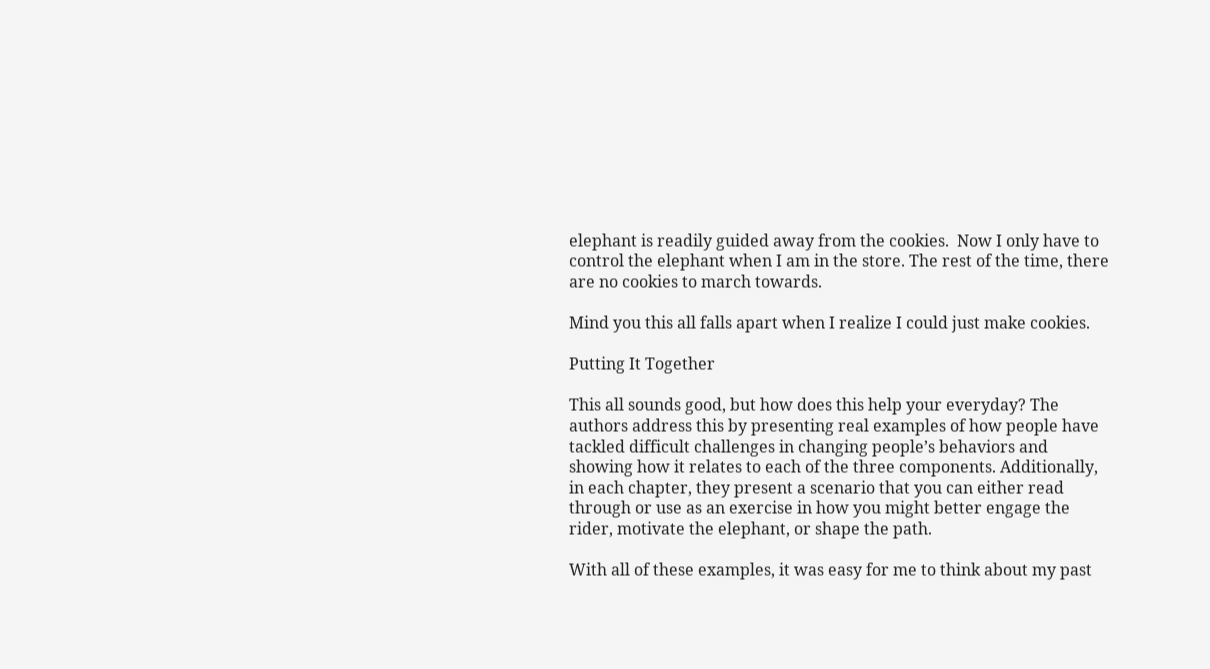elephant is readily guided away from the cookies.  Now I only have to control the elephant when I am in the store. The rest of the time, there are no cookies to march towards.

Mind you this all falls apart when I realize I could just make cookies.

Putting It Together

This all sounds good, but how does this help your everyday? The authors address this by presenting real examples of how people have tackled difficult challenges in changing people’s behaviors and showing how it relates to each of the three components. Additionally, in each chapter, they present a scenario that you can either read through or use as an exercise in how you might better engage the rider, motivate the elephant, or shape the path.

With all of these examples, it was easy for me to think about my past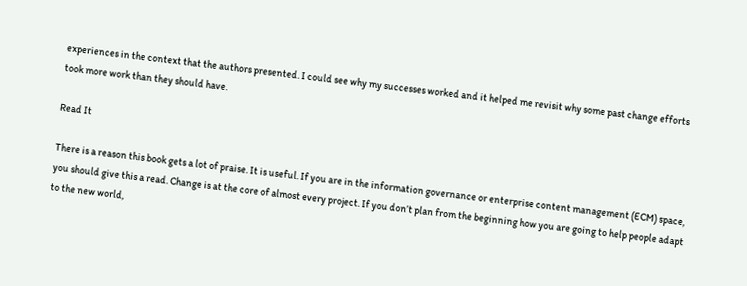experiences in the context that the authors presented. I could see why my successes worked and it helped me revisit why some past change efforts took more work than they should have.

Read It

There is a reason this book gets a lot of praise. It is useful. If you are in the information governance or enterprise content management (ECM) space, you should give this a read. Change is at the core of almost every project. If you don’t plan from the beginning how you are going to help people adapt to the new world,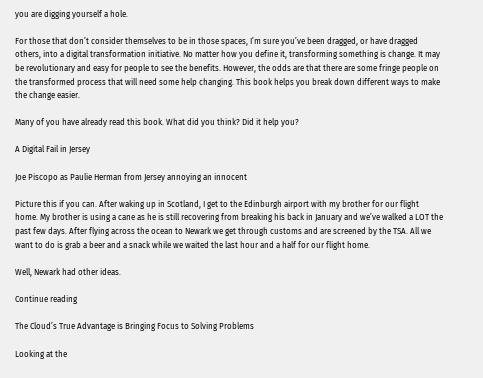you are digging yourself a hole.

For those that don’t consider themselves to be in those spaces, I’m sure you’ve been dragged, or have dragged others, into a digital transformation initiative. No matter how you define it, transforming something is change. It may be revolutionary and easy for people to see the benefits. However, the odds are that there are some fringe people on the transformed process that will need some help changing. This book helps you break down different ways to make the change easier.

Many of you have already read this book. What did you think? Did it help you?

A Digital Fail in Jersey

Joe Piscopo as Paulie Herman from Jersey annoying an innocent

Picture this if you can. After waking up in Scotland, I get to the Edinburgh airport with my brother for our flight home. My brother is using a cane as he is still recovering from breaking his back in January and we’ve walked a LOT the past few days. After flying across the ocean to Newark we get through customs and are screened by the TSA. All we want to do is grab a beer and a snack while we waited the last hour and a half for our flight home.

Well, Newark had other ideas.

Continue reading

The Cloud’s True Advantage is Bringing Focus to Solving Problems

Looking at the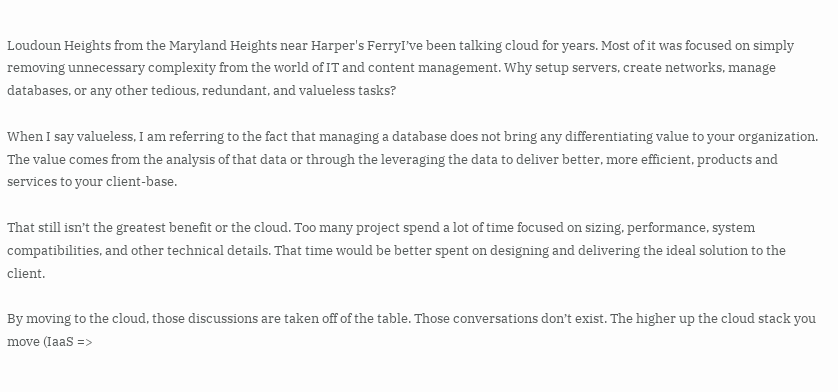Loudoun Heights from the Maryland Heights near Harper's FerryI’ve been talking cloud for years. Most of it was focused on simply removing unnecessary complexity from the world of IT and content management. Why setup servers, create networks, manage databases, or any other tedious, redundant, and valueless tasks?

When I say valueless, I am referring to the fact that managing a database does not bring any differentiating value to your organization. The value comes from the analysis of that data or through the leveraging the data to deliver better, more efficient, products and services to your client-base.

That still isn’t the greatest benefit or the cloud. Too many project spend a lot of time focused on sizing, performance, system compatibilities, and other technical details. That time would be better spent on designing and delivering the ideal solution to the client.

By moving to the cloud, those discussions are taken off of the table. Those conversations don’t exist. The higher up the cloud stack you move (IaaS =>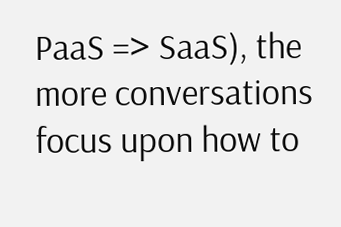PaaS => SaaS), the more conversations focus upon how to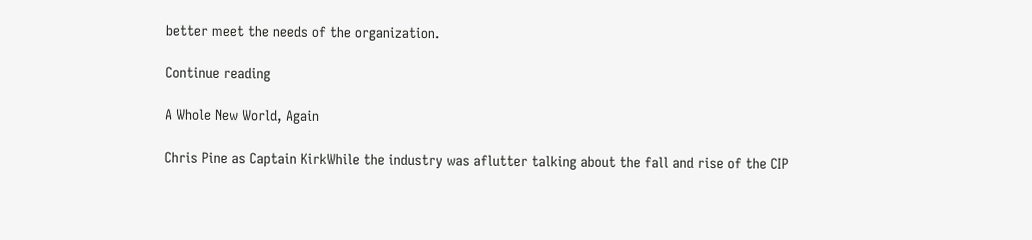better meet the needs of the organization.

Continue reading

A Whole New World, Again

Chris Pine as Captain KirkWhile the industry was aflutter talking about the fall and rise of the CIP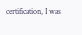certification, I was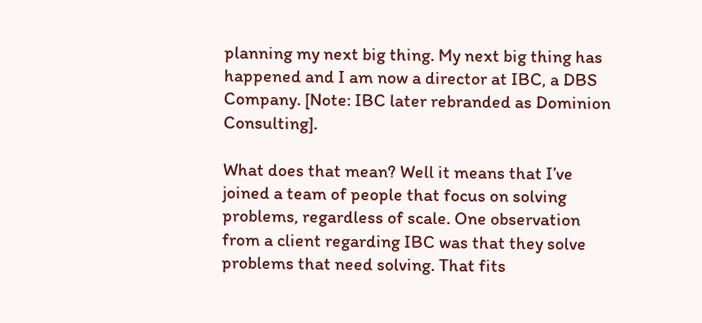planning my next big thing. My next big thing has happened and I am now a director at IBC, a DBS Company. [Note: IBC later rebranded as Dominion Consulting].

What does that mean? Well it means that I’ve joined a team of people that focus on solving problems, regardless of scale. One observation from a client regarding IBC was that they solve problems that need solving. That fits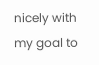nicely with my goal to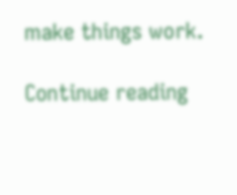make things work.

Continue reading